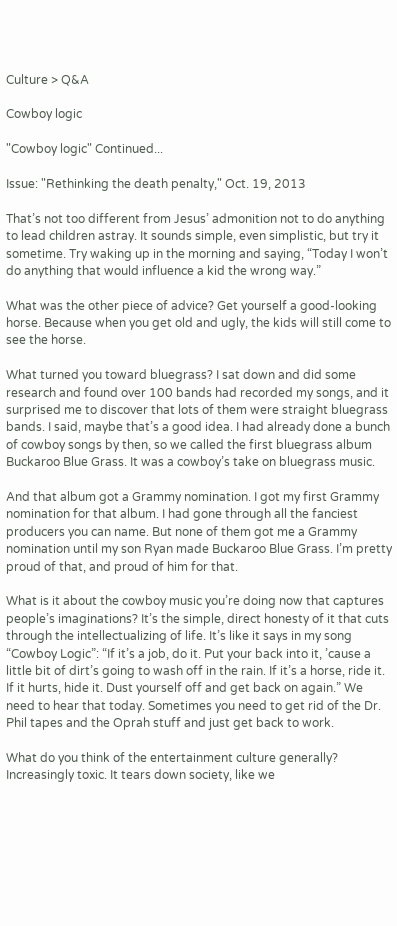Culture > Q&A

Cowboy logic

"Cowboy logic" Continued...

Issue: "Rethinking the death penalty," Oct. 19, 2013

That’s not too different from Jesus’ admonition not to do anything to lead children astray. It sounds simple, even simplistic, but try it sometime. Try waking up in the morning and saying, “Today I won’t do anything that would influence a kid the wrong way.”

What was the other piece of advice? Get yourself a good-looking horse. Because when you get old and ugly, the kids will still come to see the horse.

What turned you toward bluegrass? I sat down and did some research and found over 100 bands had recorded my songs, and it surprised me to discover that lots of them were straight bluegrass bands. I said, maybe that’s a good idea. I had already done a bunch of cowboy songs by then, so we called the first bluegrass album Buckaroo Blue Grass. It was a cowboy’s take on bluegrass music.

And that album got a Grammy nomination. I got my first Grammy nomination for that album. I had gone through all the fanciest producers you can name. But none of them got me a Grammy nomination until my son Ryan made Buckaroo Blue Grass. I’m pretty proud of that, and proud of him for that.

What is it about the cowboy music you’re doing now that captures people’s imaginations? It’s the simple, direct honesty of it that cuts through the intellectualizing of life. It’s like it says in my song “Cowboy Logic”: “If it’s a job, do it. Put your back into it, ’cause a little bit of dirt’s going to wash off in the rain. If it’s a horse, ride it. If it hurts, hide it. Dust yourself off and get back on again.” We need to hear that today. Sometimes you need to get rid of the Dr. Phil tapes and the Oprah stuff and just get back to work.

What do you think of the entertainment culture generally? Increasingly toxic. It tears down society, like we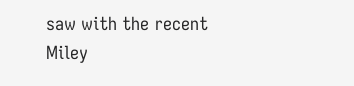saw with the recent Miley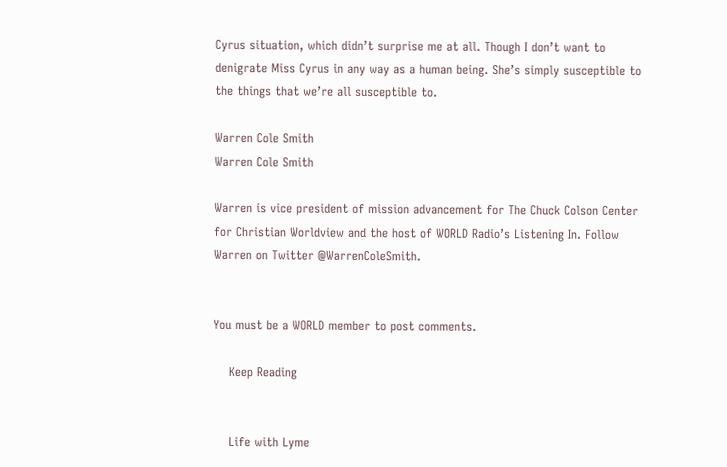Cyrus situation, which didn’t surprise me at all. Though I don’t want to denigrate Miss Cyrus in any way as a human being. She’s simply susceptible to the things that we’re all susceptible to.

Warren Cole Smith
Warren Cole Smith

Warren is vice president of mission advancement for The Chuck Colson Center for Christian Worldview and the host of WORLD Radio’s Listening In. Follow Warren on Twitter @WarrenColeSmith.


You must be a WORLD member to post comments.

    Keep Reading


    Life with Lyme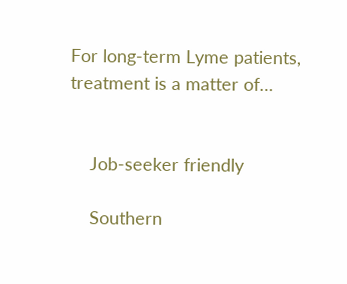For long-term Lyme patients, treatment is a matter of…


    Job-seeker friendly

    Southern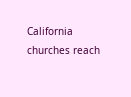California churches reach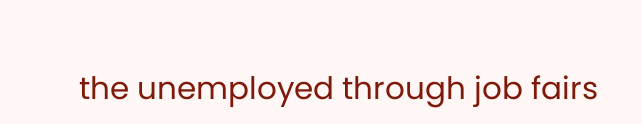the unemployed through job fairs